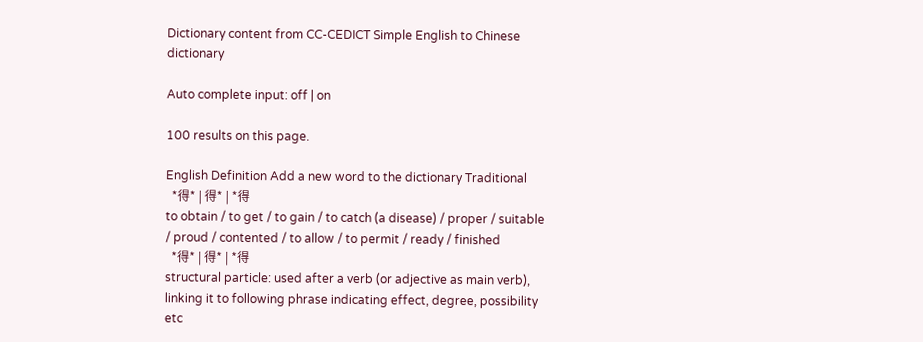Dictionary content from CC-CEDICT Simple English to Chinese dictionary

Auto complete input: off | on

100 results on this page.

English Definition Add a new word to the dictionary Traditional
  *得* | 得* | *得
to obtain / to get / to gain / to catch (a disease) / proper / suitable / proud / contented / to allow / to permit / ready / finished
  *得* | 得* | *得
structural particle: used after a verb (or adjective as main verb), linking it to following phrase indicating effect, degree, possibility etc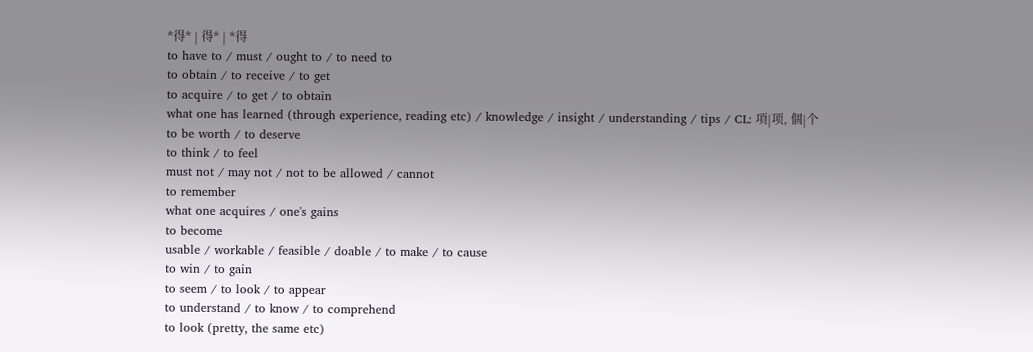*得* | 得* | *得
to have to / must / ought to / to need to
to obtain / to receive / to get
to acquire / to get / to obtain
what one has learned (through experience, reading etc) / knowledge / insight / understanding / tips / CL: 項|项, 個|个
to be worth / to deserve
to think / to feel
must not / may not / not to be allowed / cannot
to remember
what one acquires / one's gains
to become
usable / workable / feasible / doable / to make / to cause
to win / to gain
to seem / to look / to appear
to understand / to know / to comprehend
to look (pretty, the same etc)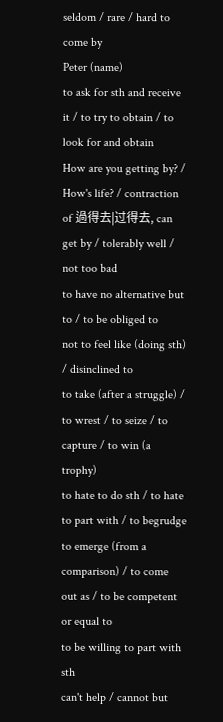seldom / rare / hard to come by
Peter (name)
to ask for sth and receive it / to try to obtain / to look for and obtain
How are you getting by? / How's life? / contraction of 過得去|过得去, can get by / tolerably well / not too bad
to have no alternative but to / to be obliged to
not to feel like (doing sth) / disinclined to
to take (after a struggle) / to wrest / to seize / to capture / to win (a trophy)
to hate to do sth / to hate to part with / to begrudge
to emerge (from a comparison) / to come out as / to be competent or equal to
to be willing to part with sth
can't help / cannot but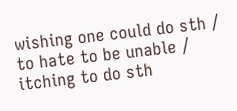wishing one could do sth / to hate to be unable / itching to do sth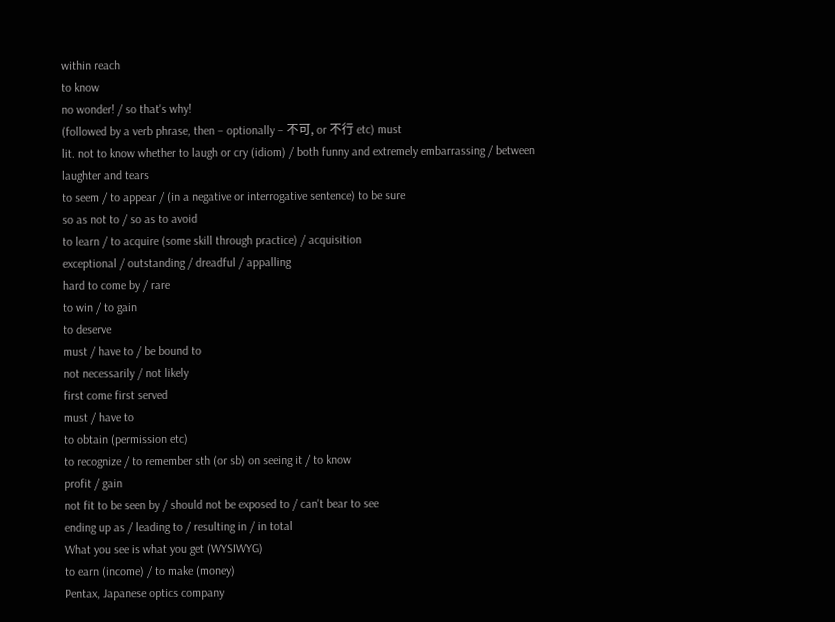within reach
to know
no wonder! / so that's why!
(followed by a verb phrase, then – optionally – 不可, or 不行 etc) must
lit. not to know whether to laugh or cry (idiom) / both funny and extremely embarrassing / between laughter and tears
to seem / to appear / (in a negative or interrogative sentence) to be sure
so as not to / so as to avoid
to learn / to acquire (some skill through practice) / acquisition
exceptional / outstanding / dreadful / appalling
hard to come by / rare
to win / to gain
to deserve
must / have to / be bound to
not necessarily / not likely
first come first served
must / have to
to obtain (permission etc)
to recognize / to remember sth (or sb) on seeing it / to know
profit / gain
not fit to be seen by / should not be exposed to / can't bear to see
ending up as / leading to / resulting in / in total
What you see is what you get (WYSIWYG)
to earn (income) / to make (money)
Pentax, Japanese optics company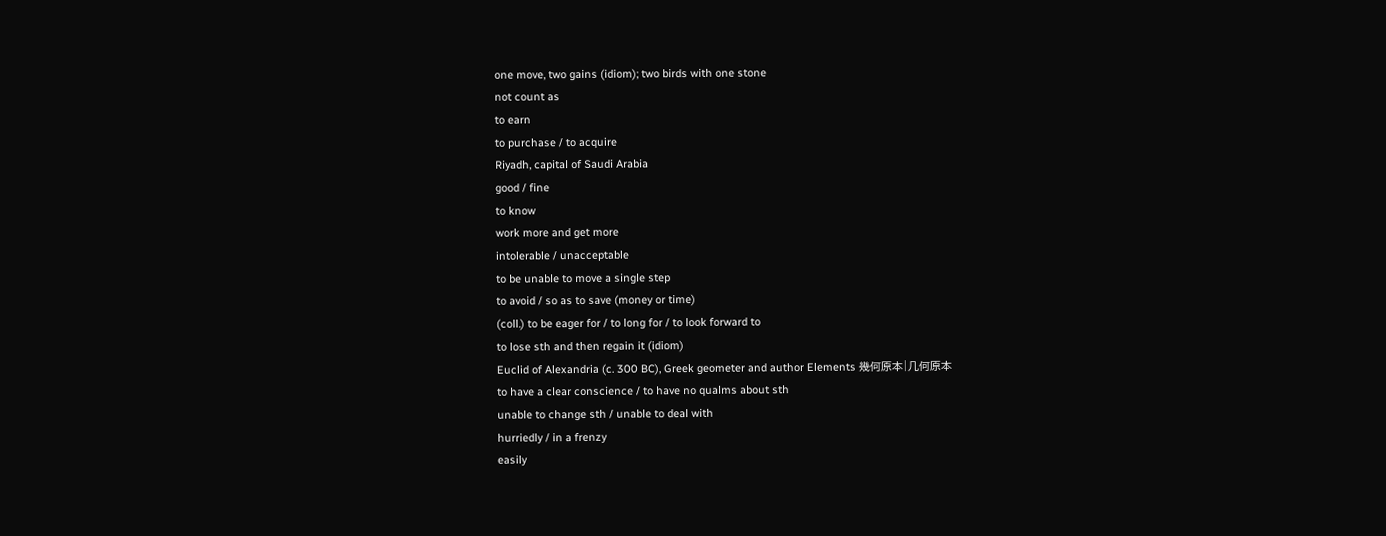one move, two gains (idiom); two birds with one stone
not count as
to earn
to purchase / to acquire
Riyadh, capital of Saudi Arabia
good / fine
to know
work more and get more
intolerable / unacceptable
to be unable to move a single step
to avoid / so as to save (money or time)
(coll.) to be eager for / to long for / to look forward to
to lose sth and then regain it (idiom)
Euclid of Alexandria (c. 300 BC), Greek geometer and author Elements 幾何原本|几何原本
to have a clear conscience / to have no qualms about sth
unable to change sth / unable to deal with
hurriedly / in a frenzy
easily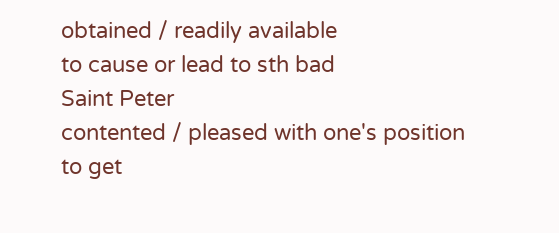obtained / readily available
to cause or lead to sth bad
Saint Peter
contented / pleased with one's position
to get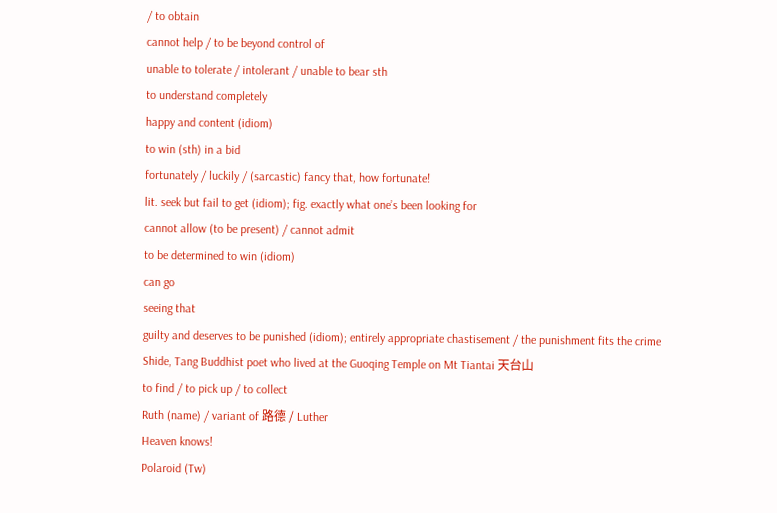/ to obtain
cannot help / to be beyond control of
unable to tolerate / intolerant / unable to bear sth
to understand completely
happy and content (idiom)
to win (sth) in a bid
fortunately / luckily / (sarcastic) fancy that, how fortunate!
lit. seek but fail to get (idiom); fig. exactly what one’s been looking for
cannot allow (to be present) / cannot admit
to be determined to win (idiom)
can go
seeing that
guilty and deserves to be punished (idiom); entirely appropriate chastisement / the punishment fits the crime
Shide, Tang Buddhist poet who lived at the Guoqing Temple on Mt Tiantai 天台山
to find / to pick up / to collect
Ruth (name) / variant of 路德 / Luther
Heaven knows!
Polaroid (Tw)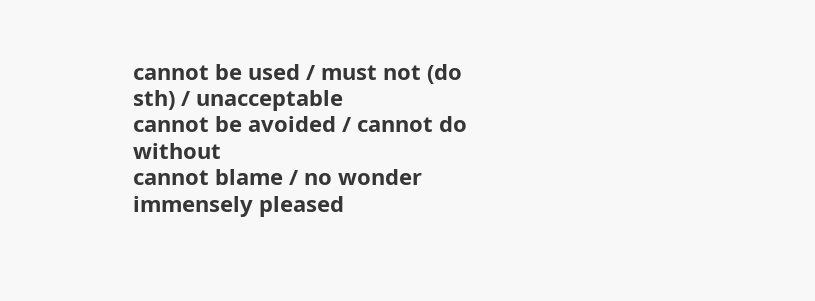cannot be used / must not (do sth) / unacceptable
cannot be avoided / cannot do without
cannot blame / no wonder
immensely pleased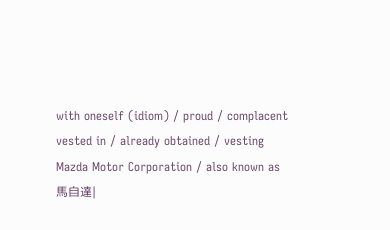with oneself (idiom) / proud / complacent
vested in / already obtained / vesting
Mazda Motor Corporation / also known as 馬自達|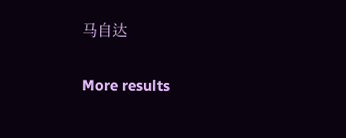马自达

More results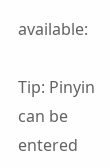available:

Tip: Pinyin can be entered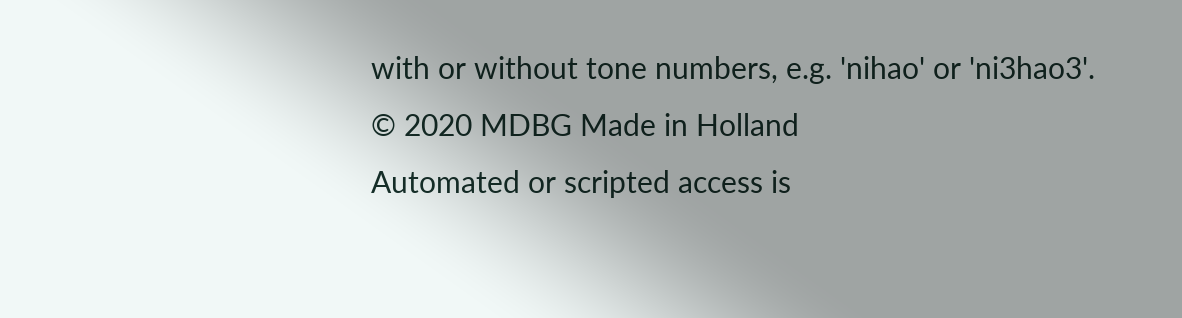with or without tone numbers, e.g. 'nihao' or 'ni3hao3'.
© 2020 MDBG Made in Holland
Automated or scripted access is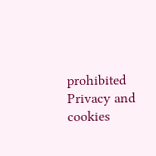prohibited
Privacy and cookies